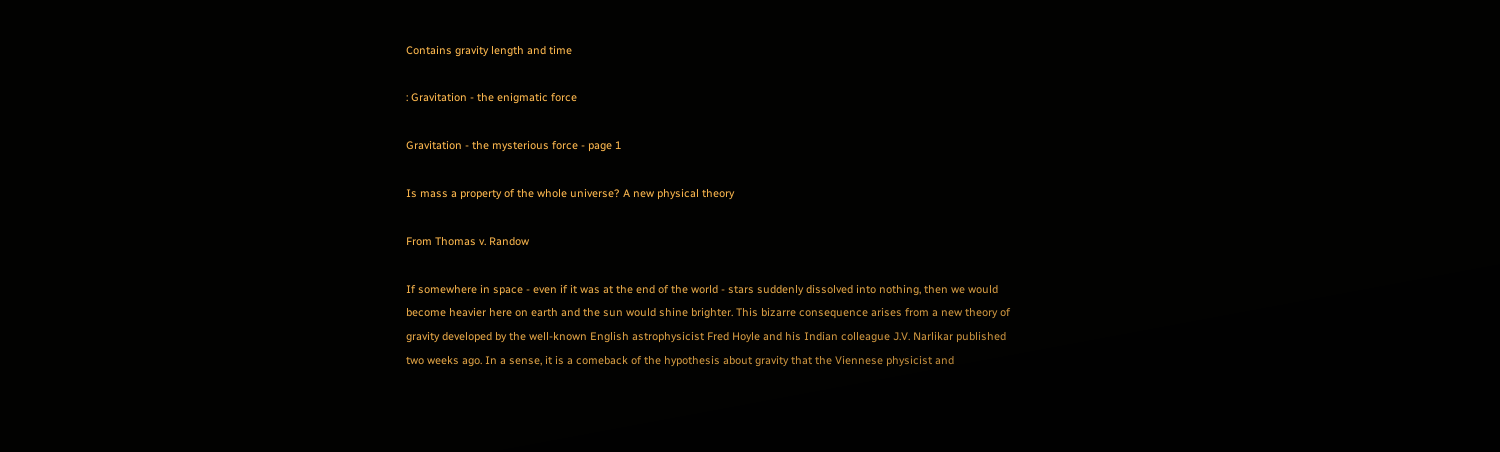Contains gravity length and time

: Gravitation - the enigmatic force

Gravitation - the mysterious force - page 1

Is mass a property of the whole universe? A new physical theory

From Thomas v. Randow

If somewhere in space - even if it was at the end of the world - stars suddenly dissolved into nothing, then we would become heavier here on earth and the sun would shine brighter. This bizarre consequence arises from a new theory of gravity developed by the well-known English astrophysicist Fred Hoyle and his Indian colleague J.V. Narlikar published two weeks ago. In a sense, it is a comeback of the hypothesis about gravity that the Viennese physicist and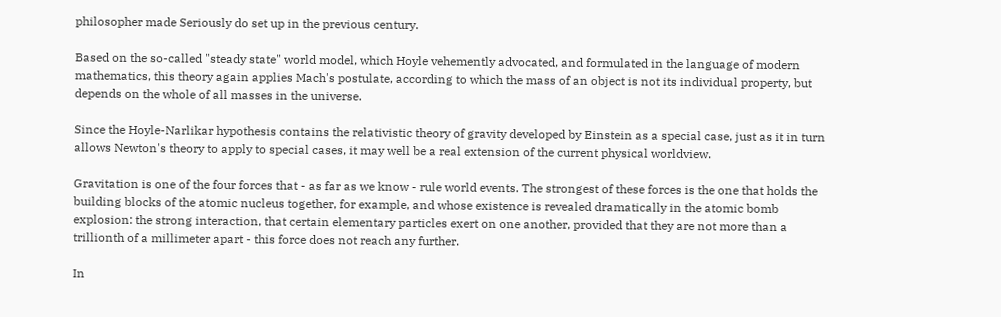philosopher made Seriously do set up in the previous century.

Based on the so-called "steady state" world model, which Hoyle vehemently advocated, and formulated in the language of modern mathematics, this theory again applies Mach's postulate, according to which the mass of an object is not its individual property, but depends on the whole of all masses in the universe.

Since the Hoyle-Narlikar hypothesis contains the relativistic theory of gravity developed by Einstein as a special case, just as it in turn allows Newton's theory to apply to special cases, it may well be a real extension of the current physical worldview.

Gravitation is one of the four forces that - as far as we know - rule world events. The strongest of these forces is the one that holds the building blocks of the atomic nucleus together, for example, and whose existence is revealed dramatically in the atomic bomb explosion: the strong interaction, that certain elementary particles exert on one another, provided that they are not more than a trillionth of a millimeter apart - this force does not reach any further.

In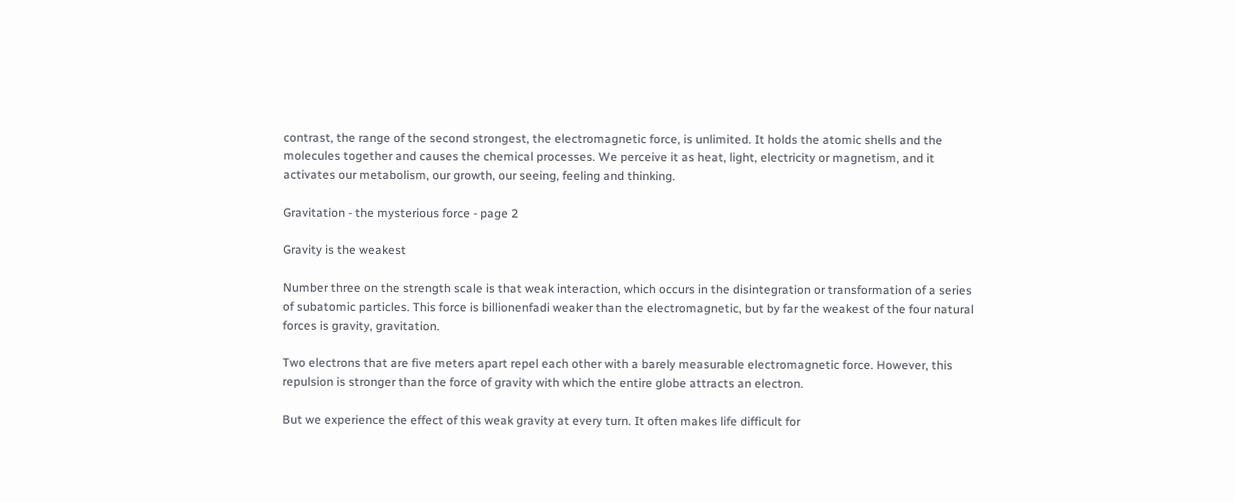contrast, the range of the second strongest, the electromagnetic force, is unlimited. It holds the atomic shells and the molecules together and causes the chemical processes. We perceive it as heat, light, electricity or magnetism, and it activates our metabolism, our growth, our seeing, feeling and thinking.

Gravitation - the mysterious force - page 2

Gravity is the weakest

Number three on the strength scale is that weak interaction, which occurs in the disintegration or transformation of a series of subatomic particles. This force is billionenfadi weaker than the electromagnetic, but by far the weakest of the four natural forces is gravity, gravitation.

Two electrons that are five meters apart repel each other with a barely measurable electromagnetic force. However, this repulsion is stronger than the force of gravity with which the entire globe attracts an electron.

But we experience the effect of this weak gravity at every turn. It often makes life difficult for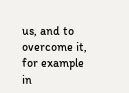us, and to overcome it, for example in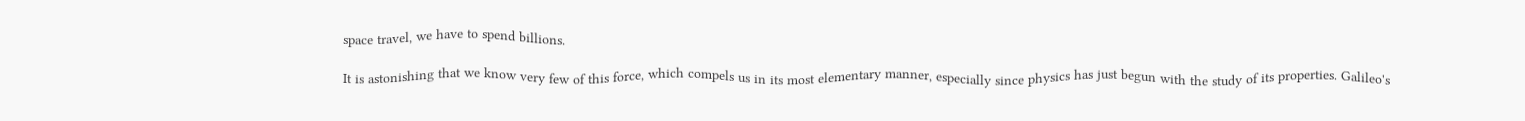space travel, we have to spend billions.

It is astonishing that we know very few of this force, which compels us in its most elementary manner, especially since physics has just begun with the study of its properties. Galileo's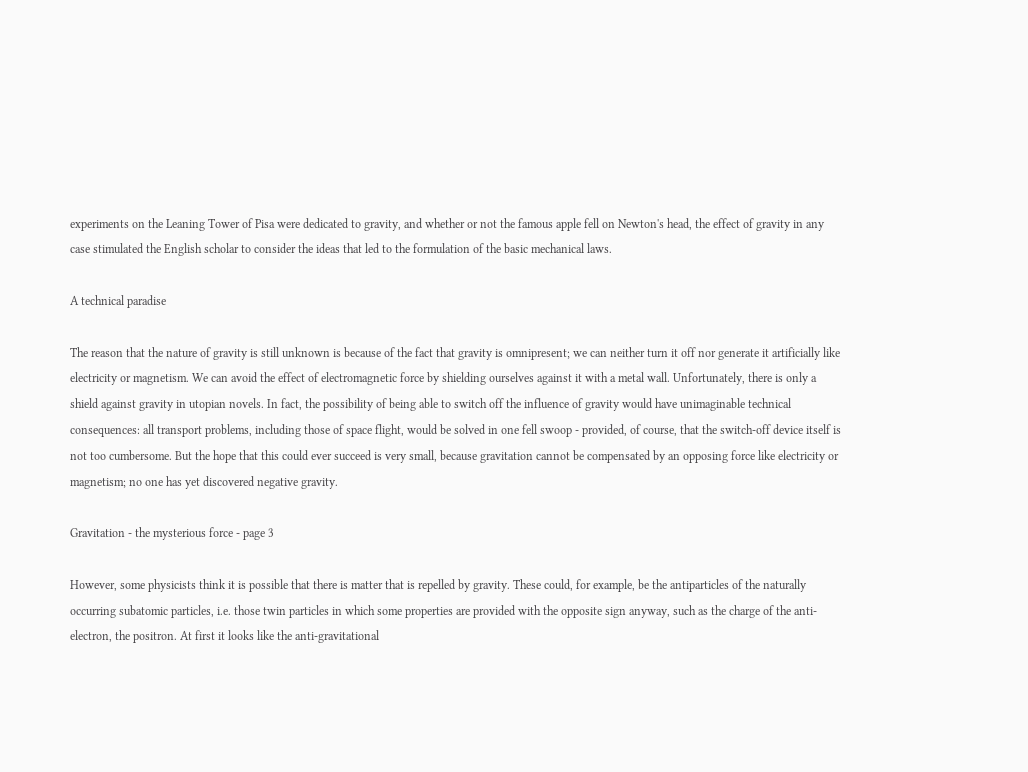experiments on the Leaning Tower of Pisa were dedicated to gravity, and whether or not the famous apple fell on Newton's head, the effect of gravity in any case stimulated the English scholar to consider the ideas that led to the formulation of the basic mechanical laws.

A technical paradise

The reason that the nature of gravity is still unknown is because of the fact that gravity is omnipresent; we can neither turn it off nor generate it artificially like electricity or magnetism. We can avoid the effect of electromagnetic force by shielding ourselves against it with a metal wall. Unfortunately, there is only a shield against gravity in utopian novels. In fact, the possibility of being able to switch off the influence of gravity would have unimaginable technical consequences: all transport problems, including those of space flight, would be solved in one fell swoop - provided, of course, that the switch-off device itself is not too cumbersome. But the hope that this could ever succeed is very small, because gravitation cannot be compensated by an opposing force like electricity or magnetism; no one has yet discovered negative gravity.

Gravitation - the mysterious force - page 3

However, some physicists think it is possible that there is matter that is repelled by gravity. These could, for example, be the antiparticles of the naturally occurring subatomic particles, i.e. those twin particles in which some properties are provided with the opposite sign anyway, such as the charge of the anti-electron, the positron. At first it looks like the anti-gravitational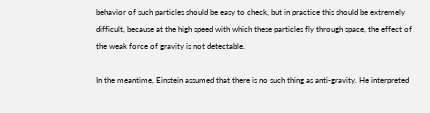behavior of such particles should be easy to check, but in practice this should be extremely difficult, because at the high speed with which these particles fly through space, the effect of the weak force of gravity is not detectable.

In the meantime, Einstein assumed that there is no such thing as anti-gravity. He interpreted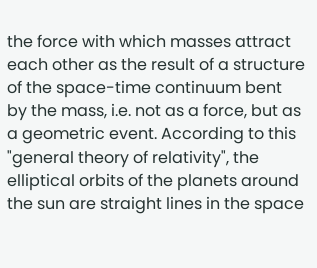the force with which masses attract each other as the result of a structure of the space-time continuum bent by the mass, i.e. not as a force, but as a geometric event. According to this "general theory of relativity", the elliptical orbits of the planets around the sun are straight lines in the space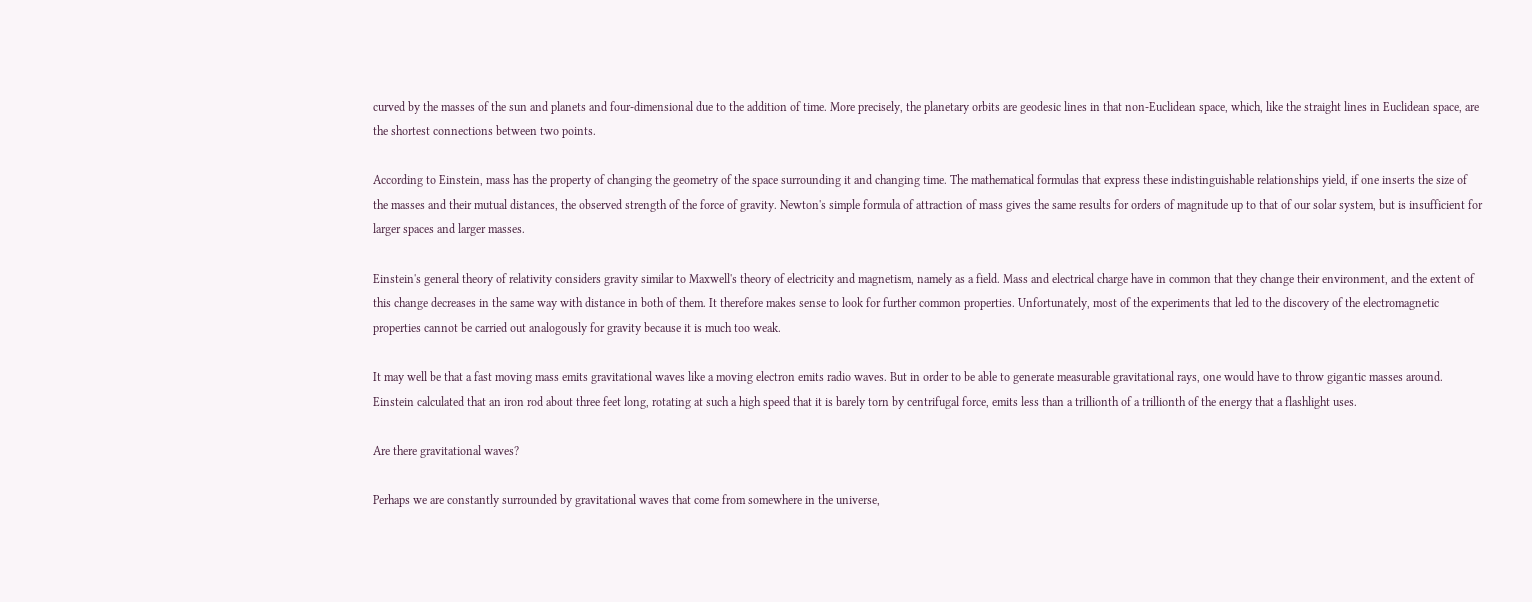curved by the masses of the sun and planets and four-dimensional due to the addition of time. More precisely, the planetary orbits are geodesic lines in that non-Euclidean space, which, like the straight lines in Euclidean space, are the shortest connections between two points.

According to Einstein, mass has the property of changing the geometry of the space surrounding it and changing time. The mathematical formulas that express these indistinguishable relationships yield, if one inserts the size of the masses and their mutual distances, the observed strength of the force of gravity. Newton's simple formula of attraction of mass gives the same results for orders of magnitude up to that of our solar system, but is insufficient for larger spaces and larger masses.

Einstein's general theory of relativity considers gravity similar to Maxwell's theory of electricity and magnetism, namely as a field. Mass and electrical charge have in common that they change their environment, and the extent of this change decreases in the same way with distance in both of them. It therefore makes sense to look for further common properties. Unfortunately, most of the experiments that led to the discovery of the electromagnetic properties cannot be carried out analogously for gravity because it is much too weak.

It may well be that a fast moving mass emits gravitational waves like a moving electron emits radio waves. But in order to be able to generate measurable gravitational rays, one would have to throw gigantic masses around. Einstein calculated that an iron rod about three feet long, rotating at such a high speed that it is barely torn by centrifugal force, emits less than a trillionth of a trillionth of the energy that a flashlight uses.

Are there gravitational waves?

Perhaps we are constantly surrounded by gravitational waves that come from somewhere in the universe,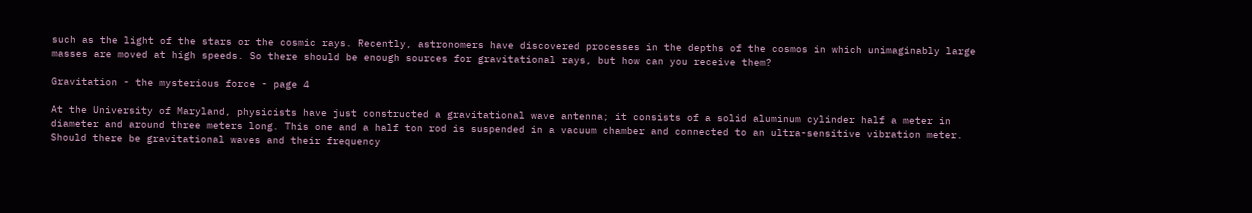such as the light of the stars or the cosmic rays. Recently, astronomers have discovered processes in the depths of the cosmos in which unimaginably large masses are moved at high speeds. So there should be enough sources for gravitational rays, but how can you receive them?

Gravitation - the mysterious force - page 4

At the University of Maryland, physicists have just constructed a gravitational wave antenna; it consists of a solid aluminum cylinder half a meter in diameter and around three meters long. This one and a half ton rod is suspended in a vacuum chamber and connected to an ultra-sensitive vibration meter. Should there be gravitational waves and their frequency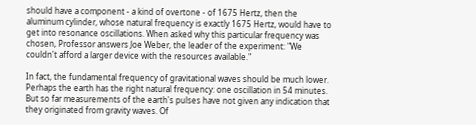should have a component - a kind of overtone - of 1675 Hertz, then the aluminum cylinder, whose natural frequency is exactly 1675 Hertz, would have to get into resonance oscillations. When asked why this particular frequency was chosen, Professor answers Joe Weber, the leader of the experiment: "We couldn't afford a larger device with the resources available."

In fact, the fundamental frequency of gravitational waves should be much lower. Perhaps the earth has the right natural frequency: one oscillation in 54 minutes. But so far measurements of the earth's pulses have not given any indication that they originated from gravity waves. Of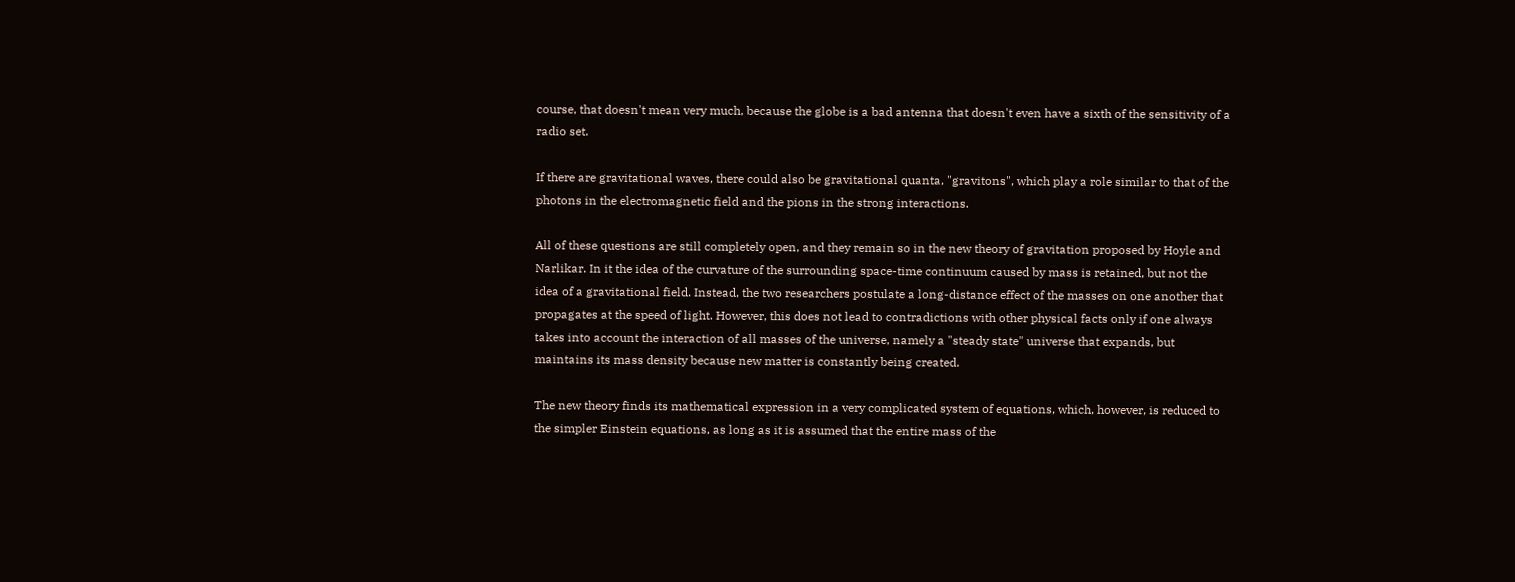course, that doesn't mean very much, because the globe is a bad antenna that doesn't even have a sixth of the sensitivity of a radio set.

If there are gravitational waves, there could also be gravitational quanta, "gravitons", which play a role similar to that of the photons in the electromagnetic field and the pions in the strong interactions.

All of these questions are still completely open, and they remain so in the new theory of gravitation proposed by Hoyle and Narlikar. In it the idea of the curvature of the surrounding space-time continuum caused by mass is retained, but not the idea of a gravitational field. Instead, the two researchers postulate a long-distance effect of the masses on one another that propagates at the speed of light. However, this does not lead to contradictions with other physical facts only if one always takes into account the interaction of all masses of the universe, namely a "steady state" universe that expands, but maintains its mass density because new matter is constantly being created.

The new theory finds its mathematical expression in a very complicated system of equations, which, however, is reduced to the simpler Einstein equations, as long as it is assumed that the entire mass of the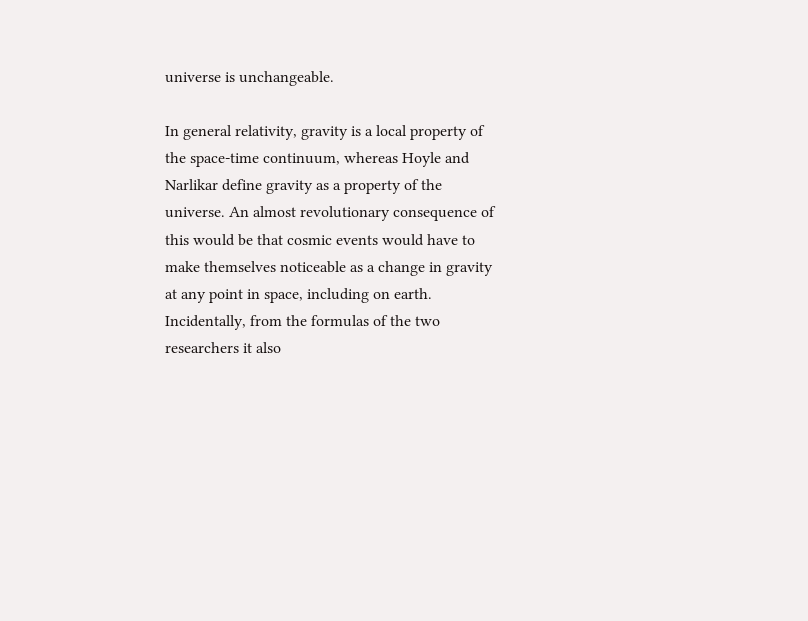universe is unchangeable.

In general relativity, gravity is a local property of the space-time continuum, whereas Hoyle and Narlikar define gravity as a property of the universe. An almost revolutionary consequence of this would be that cosmic events would have to make themselves noticeable as a change in gravity at any point in space, including on earth. Incidentally, from the formulas of the two researchers it also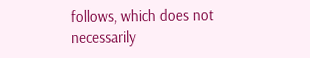follows, which does not necessarily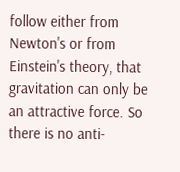follow either from Newton's or from Einstein's theory, that gravitation can only be an attractive force. So there is no anti-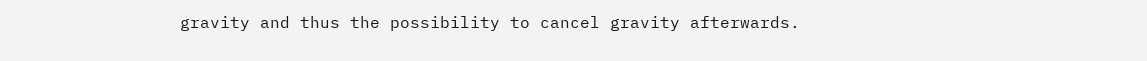gravity and thus the possibility to cancel gravity afterwards.